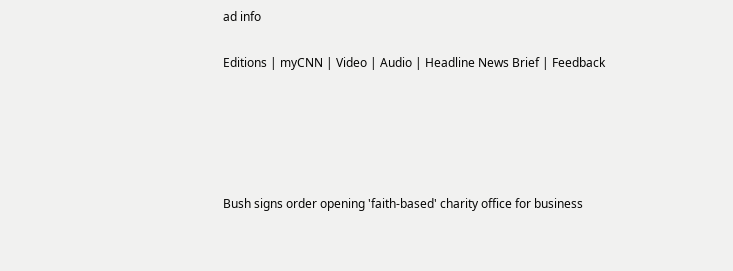ad info

Editions | myCNN | Video | Audio | Headline News Brief | Feedback





Bush signs order opening 'faith-based' charity office for business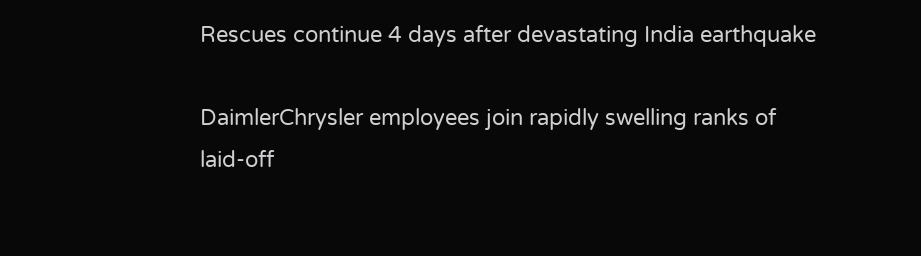Rescues continue 4 days after devastating India earthquake

DaimlerChrysler employees join rapidly swelling ranks of laid-off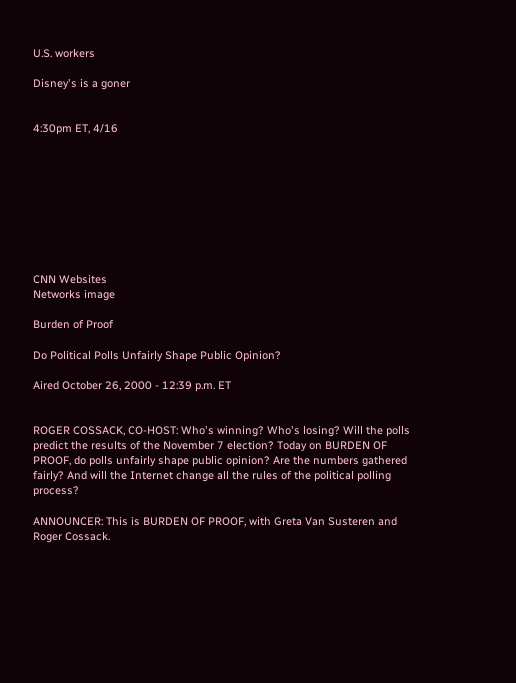U.S. workers

Disney's is a goner


4:30pm ET, 4/16









CNN Websites
Networks image

Burden of Proof

Do Political Polls Unfairly Shape Public Opinion?

Aired October 26, 2000 - 12:39 p.m. ET


ROGER COSSACK, CO-HOST: Who's winning? Who's losing? Will the polls predict the results of the November 7 election? Today on BURDEN OF PROOF, do polls unfairly shape public opinion? Are the numbers gathered fairly? And will the Internet change all the rules of the political polling process?

ANNOUNCER: This is BURDEN OF PROOF, with Greta Van Susteren and Roger Cossack.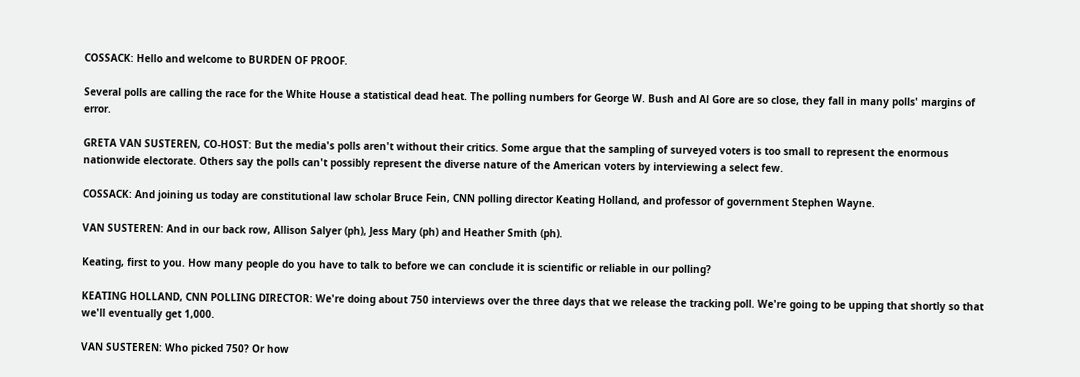COSSACK: Hello and welcome to BURDEN OF PROOF.

Several polls are calling the race for the White House a statistical dead heat. The polling numbers for George W. Bush and Al Gore are so close, they fall in many polls' margins of error.

GRETA VAN SUSTEREN, CO-HOST: But the media's polls aren't without their critics. Some argue that the sampling of surveyed voters is too small to represent the enormous nationwide electorate. Others say the polls can't possibly represent the diverse nature of the American voters by interviewing a select few.

COSSACK: And joining us today are constitutional law scholar Bruce Fein, CNN polling director Keating Holland, and professor of government Stephen Wayne.

VAN SUSTEREN: And in our back row, Allison Salyer (ph), Jess Mary (ph) and Heather Smith (ph).

Keating, first to you. How many people do you have to talk to before we can conclude it is scientific or reliable in our polling?

KEATING HOLLAND, CNN POLLING DIRECTOR: We're doing about 750 interviews over the three days that we release the tracking poll. We're going to be upping that shortly so that we'll eventually get 1,000.

VAN SUSTEREN: Who picked 750? Or how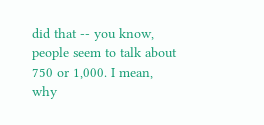did that -- you know, people seem to talk about 750 or 1,000. I mean, why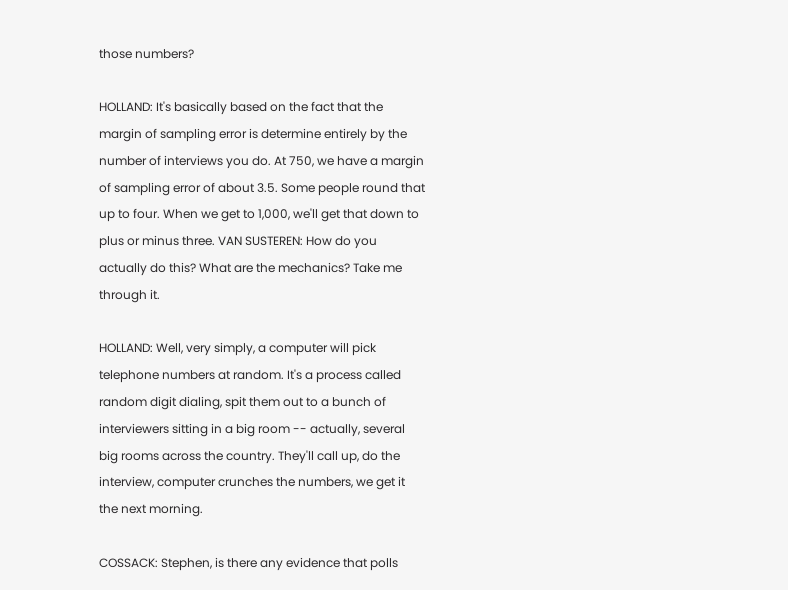those numbers?

HOLLAND: It's basically based on the fact that the margin of sampling error is determine entirely by the number of interviews you do. At 750, we have a margin of sampling error of about 3.5. Some people round that up to four. When we get to 1,000, we'll get that down to plus or minus three. VAN SUSTEREN: How do you actually do this? What are the mechanics? Take me through it.

HOLLAND: Well, very simply, a computer will pick telephone numbers at random. It's a process called random digit dialing, spit them out to a bunch of interviewers sitting in a big room -- actually, several big rooms across the country. They'll call up, do the interview, computer crunches the numbers, we get it the next morning.

COSSACK: Stephen, is there any evidence that polls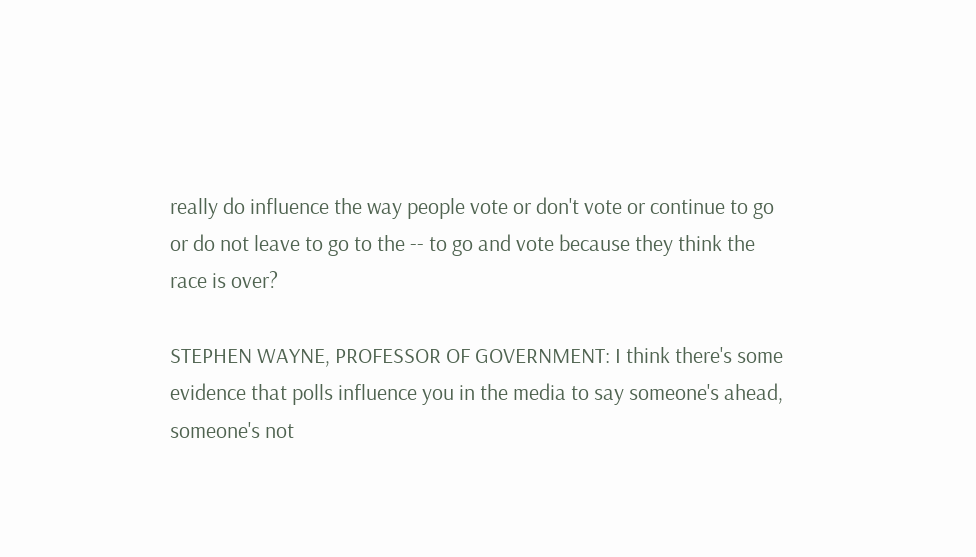really do influence the way people vote or don't vote or continue to go or do not leave to go to the -- to go and vote because they think the race is over?

STEPHEN WAYNE, PROFESSOR OF GOVERNMENT: I think there's some evidence that polls influence you in the media to say someone's ahead, someone's not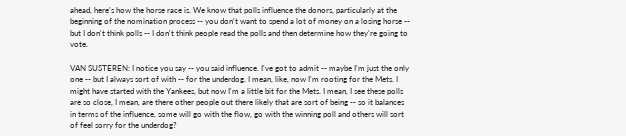ahead, here's how the horse race is. We know that polls influence the donors, particularly at the beginning of the nomination process -- you don't want to spend a lot of money on a losing horse -- but I don't think polls -- I don't think people read the polls and then determine how they're going to vote.

VAN SUSTEREN: I notice you say -- you said influence. I've got to admit -- maybe I'm just the only one -- but I always sort of with -- for the underdog. I mean, like, now I'm rooting for the Mets. I might have started with the Yankees, but now I'm a little bit for the Mets. I mean, I see these polls are so close, I mean, are there other people out there likely that are sort of being -- so it balances in terms of the influence, some will go with the flow, go with the winning poll and others will sort of feel sorry for the underdog?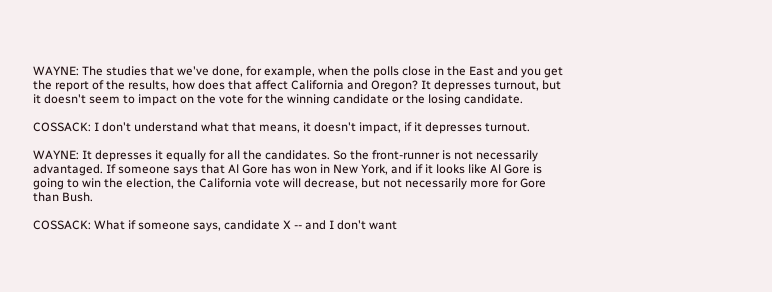WAYNE: The studies that we've done, for example, when the polls close in the East and you get the report of the results, how does that affect California and Oregon? It depresses turnout, but it doesn't seem to impact on the vote for the winning candidate or the losing candidate.

COSSACK: I don't understand what that means, it doesn't impact, if it depresses turnout.

WAYNE: It depresses it equally for all the candidates. So the front-runner is not necessarily advantaged. If someone says that Al Gore has won in New York, and if it looks like Al Gore is going to win the election, the California vote will decrease, but not necessarily more for Gore than Bush.

COSSACK: What if someone says, candidate X -- and I don't want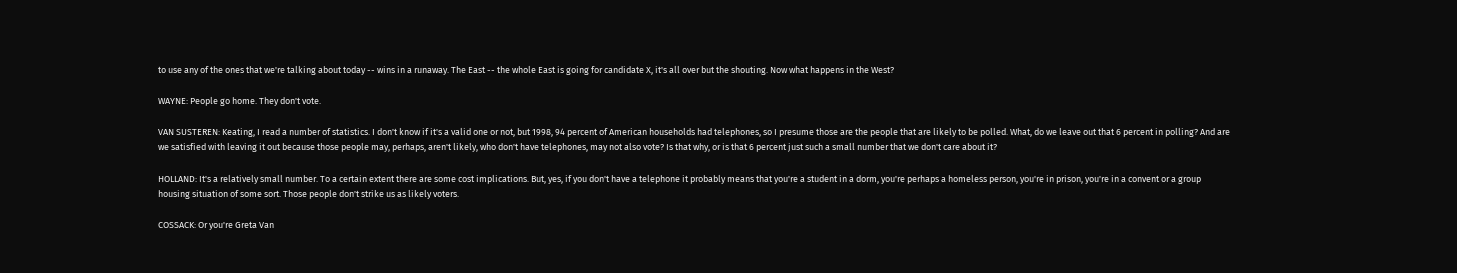to use any of the ones that we're talking about today -- wins in a runaway. The East -- the whole East is going for candidate X, it's all over but the shouting. Now what happens in the West?

WAYNE: People go home. They don't vote.

VAN SUSTEREN: Keating, I read a number of statistics. I don't know if it's a valid one or not, but 1998, 94 percent of American households had telephones, so I presume those are the people that are likely to be polled. What, do we leave out that 6 percent in polling? And are we satisfied with leaving it out because those people may, perhaps, aren't likely, who don't have telephones, may not also vote? Is that why, or is that 6 percent just such a small number that we don't care about it?

HOLLAND: It's a relatively small number. To a certain extent there are some cost implications. But, yes, if you don't have a telephone it probably means that you're a student in a dorm, you're perhaps a homeless person, you're in prison, you're in a convent or a group housing situation of some sort. Those people don't strike us as likely voters.

COSSACK: Or you're Greta Van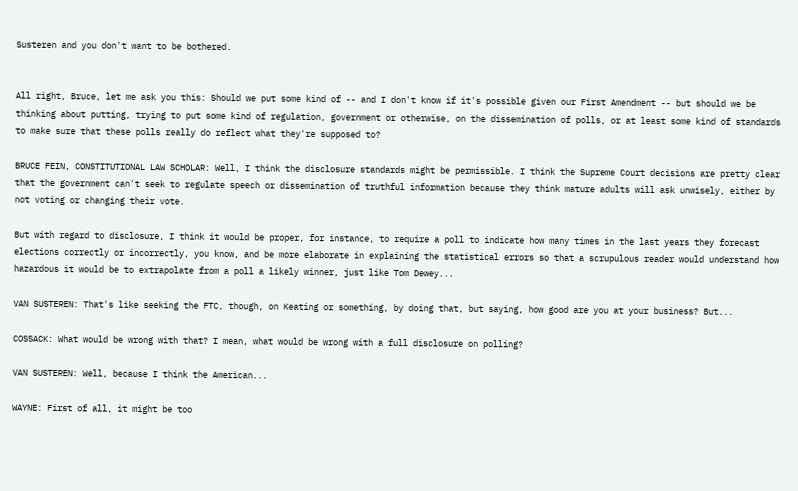Susteren and you don't want to be bothered.


All right, Bruce, let me ask you this: Should we put some kind of -- and I don't know if it's possible given our First Amendment -- but should we be thinking about putting, trying to put some kind of regulation, government or otherwise, on the dissemination of polls, or at least some kind of standards to make sure that these polls really do reflect what they're supposed to?

BRUCE FEIN, CONSTITUTIONAL LAW SCHOLAR: Well, I think the disclosure standards might be permissible. I think the Supreme Court decisions are pretty clear that the government can't seek to regulate speech or dissemination of truthful information because they think mature adults will ask unwisely, either by not voting or changing their vote.

But with regard to disclosure, I think it would be proper, for instance, to require a poll to indicate how many times in the last years they forecast elections correctly or incorrectly, you know, and be more elaborate in explaining the statistical errors so that a scrupulous reader would understand how hazardous it would be to extrapolate from a poll a likely winner, just like Tom Dewey...

VAN SUSTEREN: That's like seeking the FTC, though, on Keating or something, by doing that, but saying, how good are you at your business? But...

COSSACK: What would be wrong with that? I mean, what would be wrong with a full disclosure on polling?

VAN SUSTEREN: Well, because I think the American...

WAYNE: First of all, it might be too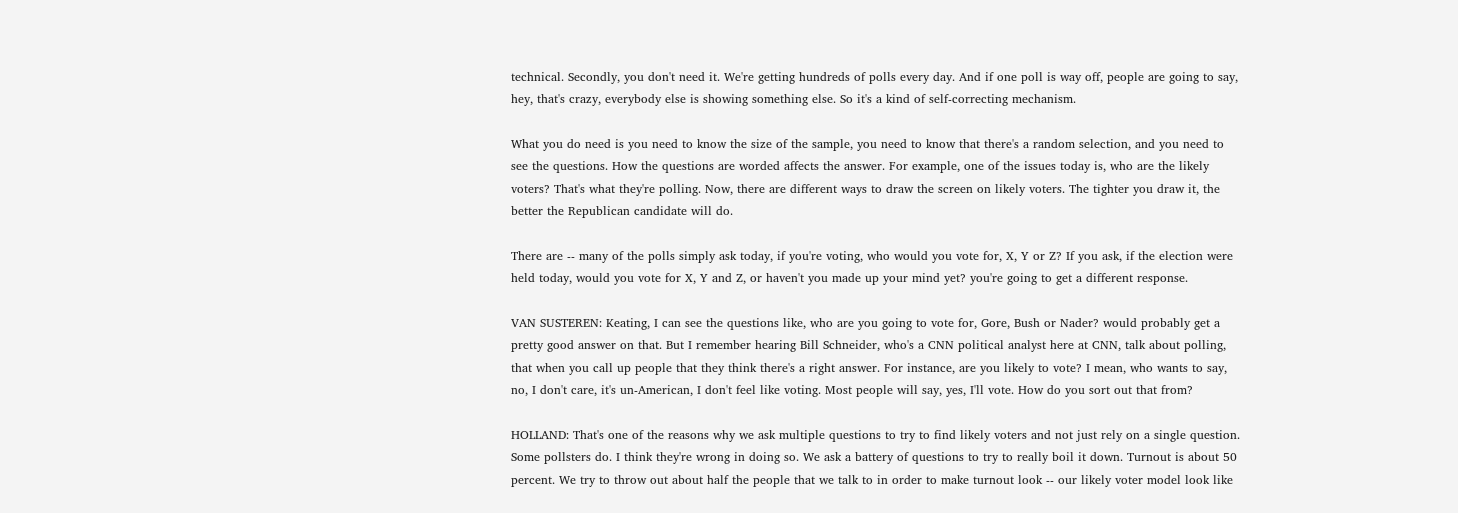technical. Secondly, you don't need it. We're getting hundreds of polls every day. And if one poll is way off, people are going to say, hey, that's crazy, everybody else is showing something else. So it's a kind of self-correcting mechanism.

What you do need is you need to know the size of the sample, you need to know that there's a random selection, and you need to see the questions. How the questions are worded affects the answer. For example, one of the issues today is, who are the likely voters? That's what they're polling. Now, there are different ways to draw the screen on likely voters. The tighter you draw it, the better the Republican candidate will do.

There are -- many of the polls simply ask today, if you're voting, who would you vote for, X, Y or Z? If you ask, if the election were held today, would you vote for X, Y and Z, or haven't you made up your mind yet? you're going to get a different response.

VAN SUSTEREN: Keating, I can see the questions like, who are you going to vote for, Gore, Bush or Nader? would probably get a pretty good answer on that. But I remember hearing Bill Schneider, who's a CNN political analyst here at CNN, talk about polling, that when you call up people that they think there's a right answer. For instance, are you likely to vote? I mean, who wants to say, no, I don't care, it's un-American, I don't feel like voting. Most people will say, yes, I'll vote. How do you sort out that from?

HOLLAND: That's one of the reasons why we ask multiple questions to try to find likely voters and not just rely on a single question. Some pollsters do. I think they're wrong in doing so. We ask a battery of questions to try to really boil it down. Turnout is about 50 percent. We try to throw out about half the people that we talk to in order to make turnout look -- our likely voter model look like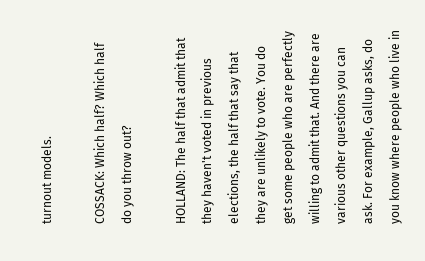turnout models.

COSSACK: Which half? Which half do you throw out?

HOLLAND: The half that admit that they haven't voted in previous elections, the half that say that they are unlikely to vote. You do get some people who are perfectly willing to admit that. And there are various other questions you can ask. For example, Gallup asks, do you know where people who live in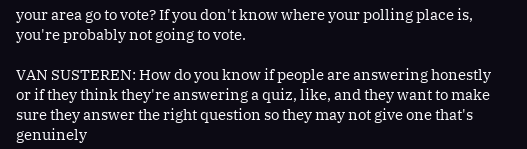your area go to vote? If you don't know where your polling place is, you're probably not going to vote.

VAN SUSTEREN: How do you know if people are answering honestly or if they think they're answering a quiz, like, and they want to make sure they answer the right question so they may not give one that's genuinely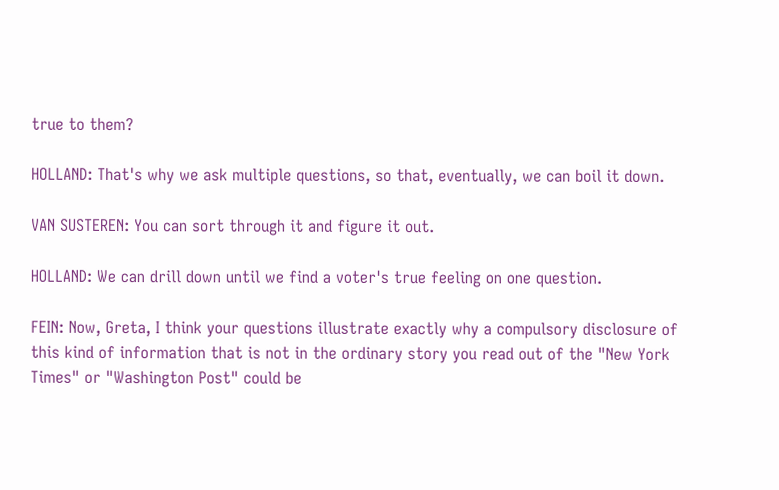true to them?

HOLLAND: That's why we ask multiple questions, so that, eventually, we can boil it down.

VAN SUSTEREN: You can sort through it and figure it out.

HOLLAND: We can drill down until we find a voter's true feeling on one question.

FEIN: Now, Greta, I think your questions illustrate exactly why a compulsory disclosure of this kind of information that is not in the ordinary story you read out of the "New York Times" or "Washington Post" could be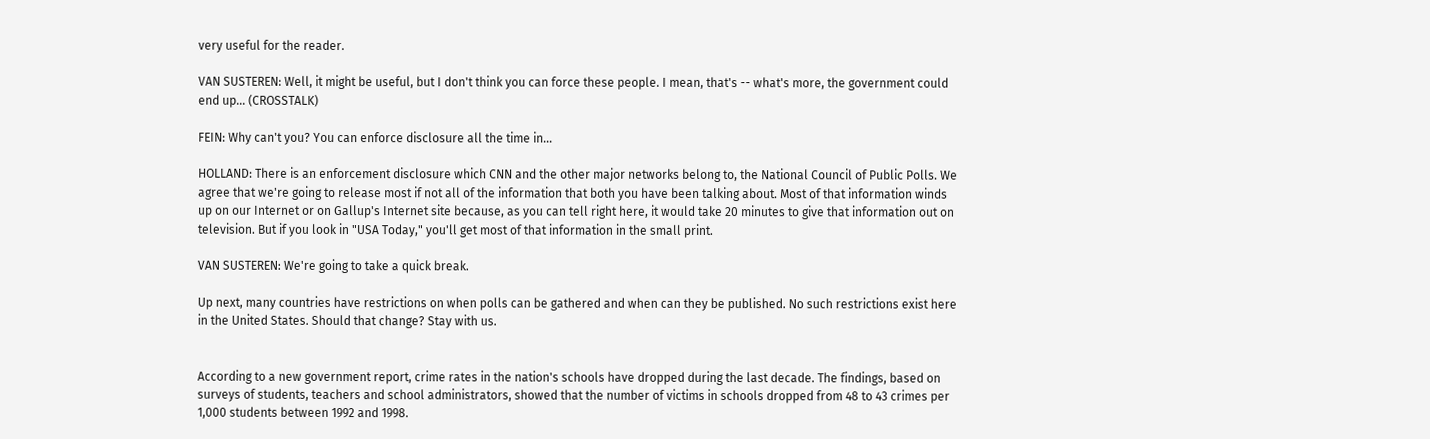very useful for the reader.

VAN SUSTEREN: Well, it might be useful, but I don't think you can force these people. I mean, that's -- what's more, the government could end up... (CROSSTALK)

FEIN: Why can't you? You can enforce disclosure all the time in...

HOLLAND: There is an enforcement disclosure which CNN and the other major networks belong to, the National Council of Public Polls. We agree that we're going to release most if not all of the information that both you have been talking about. Most of that information winds up on our Internet or on Gallup's Internet site because, as you can tell right here, it would take 20 minutes to give that information out on television. But if you look in "USA Today," you'll get most of that information in the small print.

VAN SUSTEREN: We're going to take a quick break.

Up next, many countries have restrictions on when polls can be gathered and when can they be published. No such restrictions exist here in the United States. Should that change? Stay with us.


According to a new government report, crime rates in the nation's schools have dropped during the last decade. The findings, based on surveys of students, teachers and school administrators, showed that the number of victims in schools dropped from 48 to 43 crimes per 1,000 students between 1992 and 1998.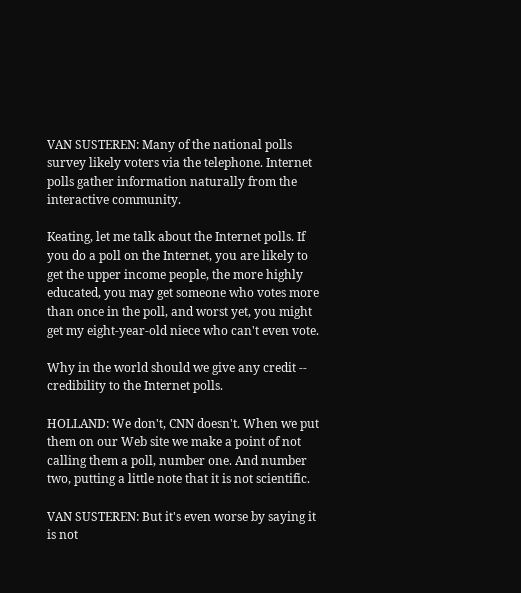VAN SUSTEREN: Many of the national polls survey likely voters via the telephone. Internet polls gather information naturally from the interactive community.

Keating, let me talk about the Internet polls. If you do a poll on the Internet, you are likely to get the upper income people, the more highly educated, you may get someone who votes more than once in the poll, and worst yet, you might get my eight-year-old niece who can't even vote.

Why in the world should we give any credit -- credibility to the Internet polls.

HOLLAND: We don't, CNN doesn't. When we put them on our Web site we make a point of not calling them a poll, number one. And number two, putting a little note that it is not scientific.

VAN SUSTEREN: But it's even worse by saying it is not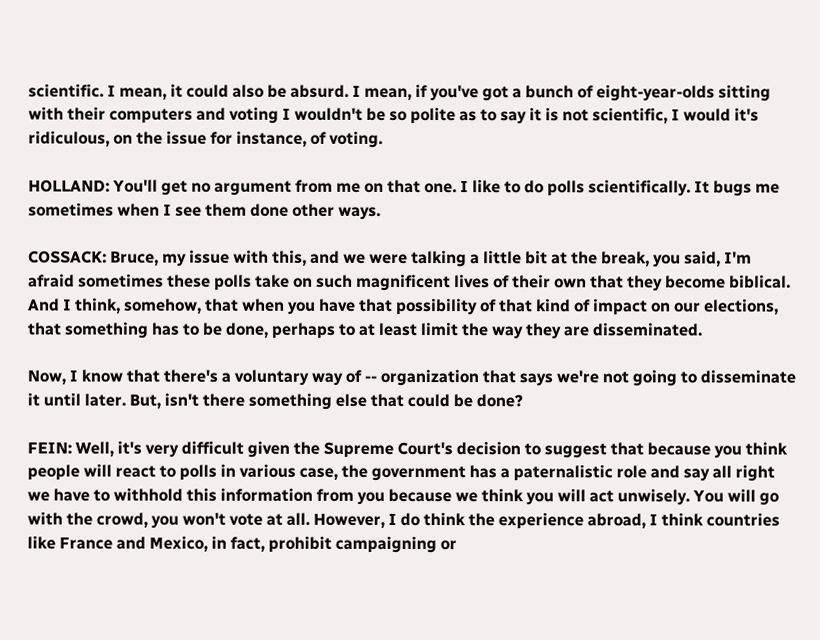scientific. I mean, it could also be absurd. I mean, if you've got a bunch of eight-year-olds sitting with their computers and voting I wouldn't be so polite as to say it is not scientific, I would it's ridiculous, on the issue for instance, of voting.

HOLLAND: You'll get no argument from me on that one. I like to do polls scientifically. It bugs me sometimes when I see them done other ways.

COSSACK: Bruce, my issue with this, and we were talking a little bit at the break, you said, I'm afraid sometimes these polls take on such magnificent lives of their own that they become biblical. And I think, somehow, that when you have that possibility of that kind of impact on our elections, that something has to be done, perhaps to at least limit the way they are disseminated.

Now, I know that there's a voluntary way of -- organization that says we're not going to disseminate it until later. But, isn't there something else that could be done?

FEIN: Well, it's very difficult given the Supreme Court's decision to suggest that because you think people will react to polls in various case, the government has a paternalistic role and say all right we have to withhold this information from you because we think you will act unwisely. You will go with the crowd, you won't vote at all. However, I do think the experience abroad, I think countries like France and Mexico, in fact, prohibit campaigning or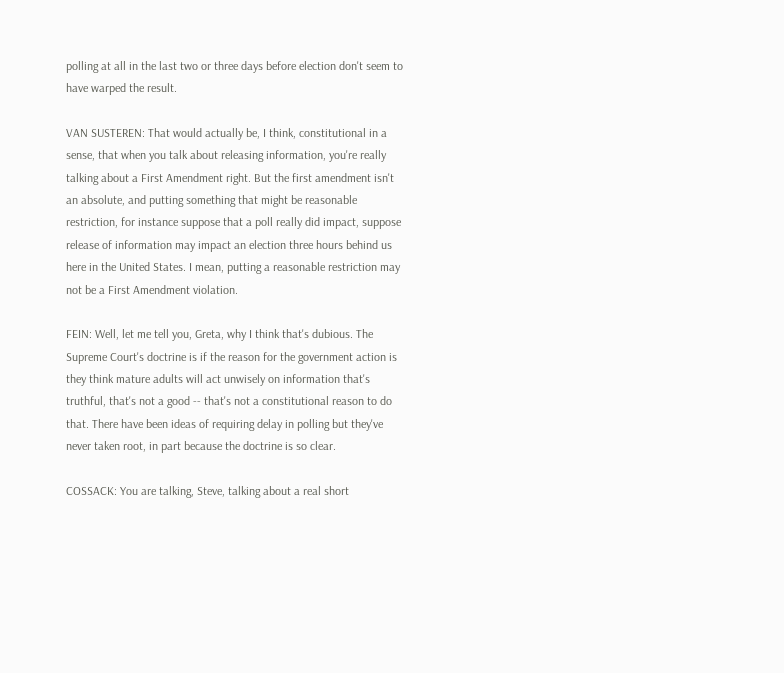polling at all in the last two or three days before election don't seem to have warped the result.

VAN SUSTEREN: That would actually be, I think, constitutional in a sense, that when you talk about releasing information, you're really talking about a First Amendment right. But the first amendment isn't an absolute, and putting something that might be reasonable restriction, for instance suppose that a poll really did impact, suppose release of information may impact an election three hours behind us here in the United States. I mean, putting a reasonable restriction may not be a First Amendment violation.

FEIN: Well, let me tell you, Greta, why I think that's dubious. The Supreme Court's doctrine is if the reason for the government action is they think mature adults will act unwisely on information that's truthful, that's not a good -- that's not a constitutional reason to do that. There have been ideas of requiring delay in polling but they've never taken root, in part because the doctrine is so clear.

COSSACK: You are talking, Steve, talking about a real short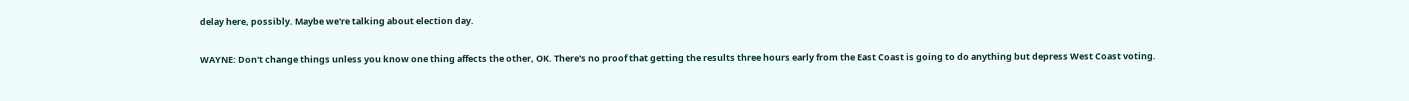delay here, possibly. Maybe we're talking about election day.

WAYNE: Don't change things unless you know one thing affects the other, OK. There's no proof that getting the results three hours early from the East Coast is going to do anything but depress West Coast voting.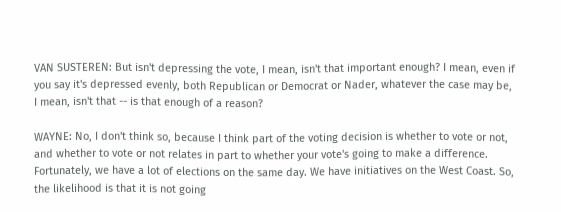VAN SUSTEREN: But isn't depressing the vote, I mean, isn't that important enough? I mean, even if you say it's depressed evenly, both Republican or Democrat or Nader, whatever the case may be, I mean, isn't that -- is that enough of a reason?

WAYNE: No, I don't think so, because I think part of the voting decision is whether to vote or not, and whether to vote or not relates in part to whether your vote's going to make a difference. Fortunately, we have a lot of elections on the same day. We have initiatives on the West Coast. So, the likelihood is that it is not going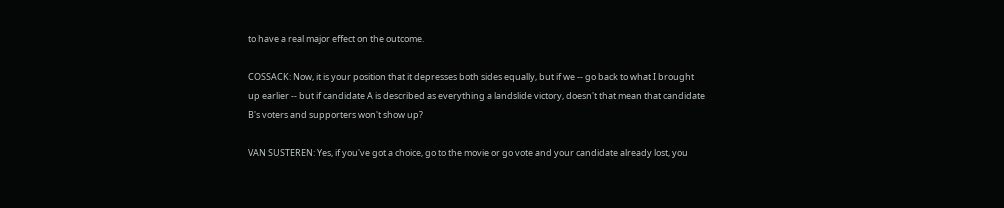to have a real major effect on the outcome.

COSSACK: Now, it is your position that it depresses both sides equally, but if we -- go back to what I brought up earlier -- but if candidate A is described as everything a landslide victory, doesn't that mean that candidate B's voters and supporters won't show up?

VAN SUSTEREN: Yes, if you've got a choice, go to the movie or go vote and your candidate already lost, you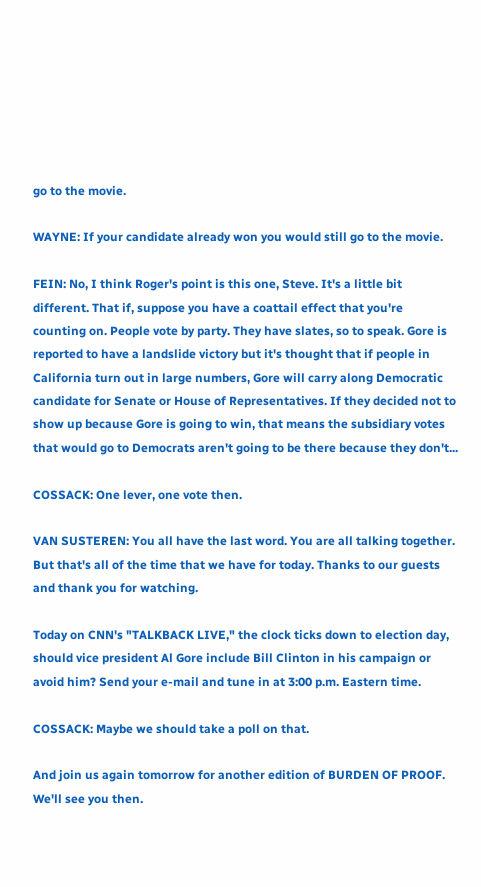go to the movie.

WAYNE: If your candidate already won you would still go to the movie.

FEIN: No, I think Roger's point is this one, Steve. It's a little bit different. That if, suppose you have a coattail effect that you're counting on. People vote by party. They have slates, so to speak. Gore is reported to have a landslide victory but it's thought that if people in California turn out in large numbers, Gore will carry along Democratic candidate for Senate or House of Representatives. If they decided not to show up because Gore is going to win, that means the subsidiary votes that would go to Democrats aren't going to be there because they don't...

COSSACK: One lever, one vote then.

VAN SUSTEREN: You all have the last word. You are all talking together. But that's all of the time that we have for today. Thanks to our guests and thank you for watching.

Today on CNN's "TALKBACK LIVE," the clock ticks down to election day, should vice president Al Gore include Bill Clinton in his campaign or avoid him? Send your e-mail and tune in at 3:00 p.m. Eastern time.

COSSACK: Maybe we should take a poll on that.

And join us again tomorrow for another edition of BURDEN OF PROOF. We'll see you then.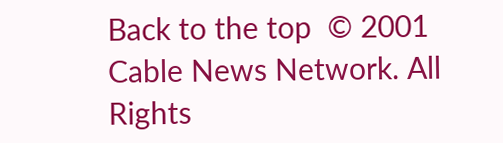Back to the top  © 2001 Cable News Network. All Rights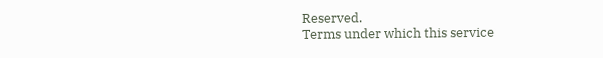Reserved.
Terms under which this service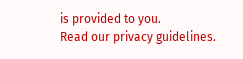is provided to you.
Read our privacy guidelines.